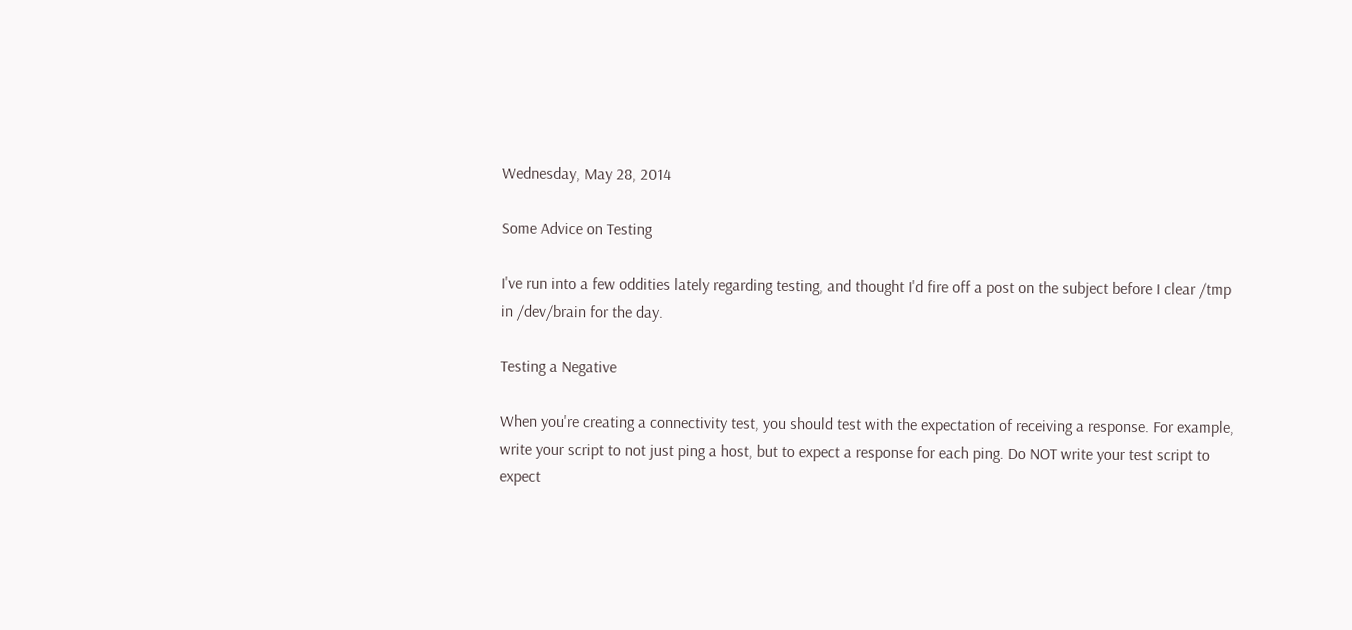Wednesday, May 28, 2014

Some Advice on Testing

I've run into a few oddities lately regarding testing, and thought I'd fire off a post on the subject before I clear /tmp in /dev/brain for the day.

Testing a Negative

When you're creating a connectivity test, you should test with the expectation of receiving a response. For example, write your script to not just ping a host, but to expect a response for each ping. Do NOT write your test script to expect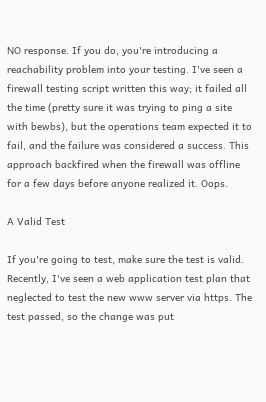NO response. If you do, you're introducing a reachability problem into your testing. I've seen a firewall testing script written this way; it failed all the time (pretty sure it was trying to ping a site with bewbs), but the operations team expected it to fail, and the failure was considered a success. This approach backfired when the firewall was offline for a few days before anyone realized it. Oops.

A Valid Test

If you're going to test, make sure the test is valid. Recently, I've seen a web application test plan that neglected to test the new www server via https. The test passed, so the change was put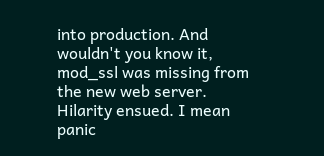into production. And wouldn't you know it, mod_ssl was missing from the new web server. Hilarity ensued. I mean panic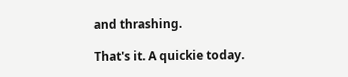and thrashing.

That's it. A quickie today.